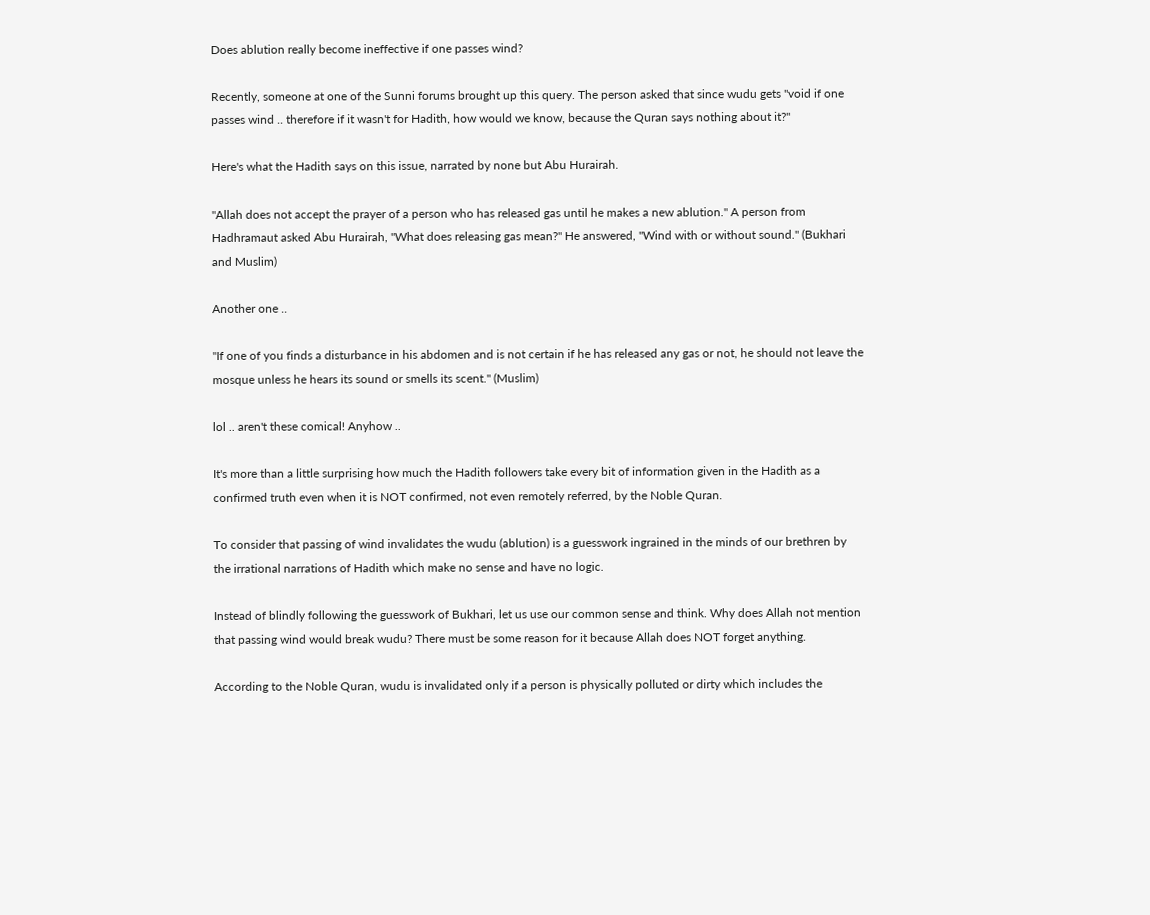Does ablution really become ineffective if one passes wind?

Recently, someone at one of the Sunni forums brought up this query. The person asked that since wudu gets "void if one passes wind .. therefore if it wasn't for Hadith, how would we know, because the Quran says nothing about it?"

Here's what the Hadith says on this issue, narrated by none but Abu Hurairah.

"Allah does not accept the prayer of a person who has released gas until he makes a new ablution." A person from Hadhramaut asked Abu Hurairah, "What does releasing gas mean?" He answered, "Wind with or without sound." (Bukhari and Muslim)

Another one ..

"If one of you finds a disturbance in his abdomen and is not certain if he has released any gas or not, he should not leave the mosque unless he hears its sound or smells its scent." (Muslim)

lol .. aren't these comical! Anyhow ..

It's more than a little surprising how much the Hadith followers take every bit of information given in the Hadith as a confirmed truth even when it is NOT confirmed, not even remotely referred, by the Noble Quran.

To consider that passing of wind invalidates the wudu (ablution) is a guesswork ingrained in the minds of our brethren by the irrational narrations of Hadith which make no sense and have no logic.

Instead of blindly following the guesswork of Bukhari, let us use our common sense and think. Why does Allah not mention that passing wind would break wudu? There must be some reason for it because Allah does NOT forget anything.

According to the Noble Quran, wudu is invalidated only if a person is physically polluted or dirty which includes the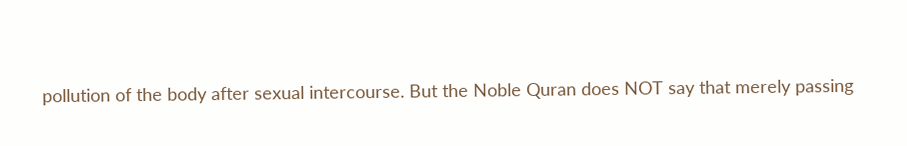pollution of the body after sexual intercourse. But the Noble Quran does NOT say that merely passing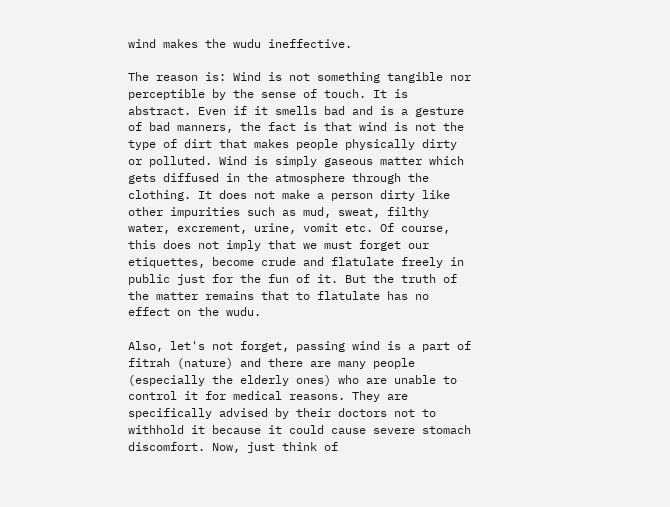wind makes the wudu ineffective.

The reason is: Wind is not something tangible nor perceptible by the sense of touch. It is abstract. Even if it smells bad and is a gesture of bad manners, the fact is that wind is not the type of dirt that makes people physically dirty or polluted. Wind is simply gaseous matter which gets diffused in the atmosphere through the clothing. It does not make a person dirty like other impurities such as mud, sweat, filthy water, excrement, urine, vomit etc. Of course, this does not imply that we must forget our etiquettes, become crude and flatulate freely in public just for the fun of it. But the truth of the matter remains that to flatulate has no effect on the wudu.

Also, let's not forget, passing wind is a part of fitrah (nature) and there are many people (especially the elderly ones) who are unable to control it for medical reasons. They are specifically advised by their doctors not to withhold it because it could cause severe stomach discomfort. Now, just think of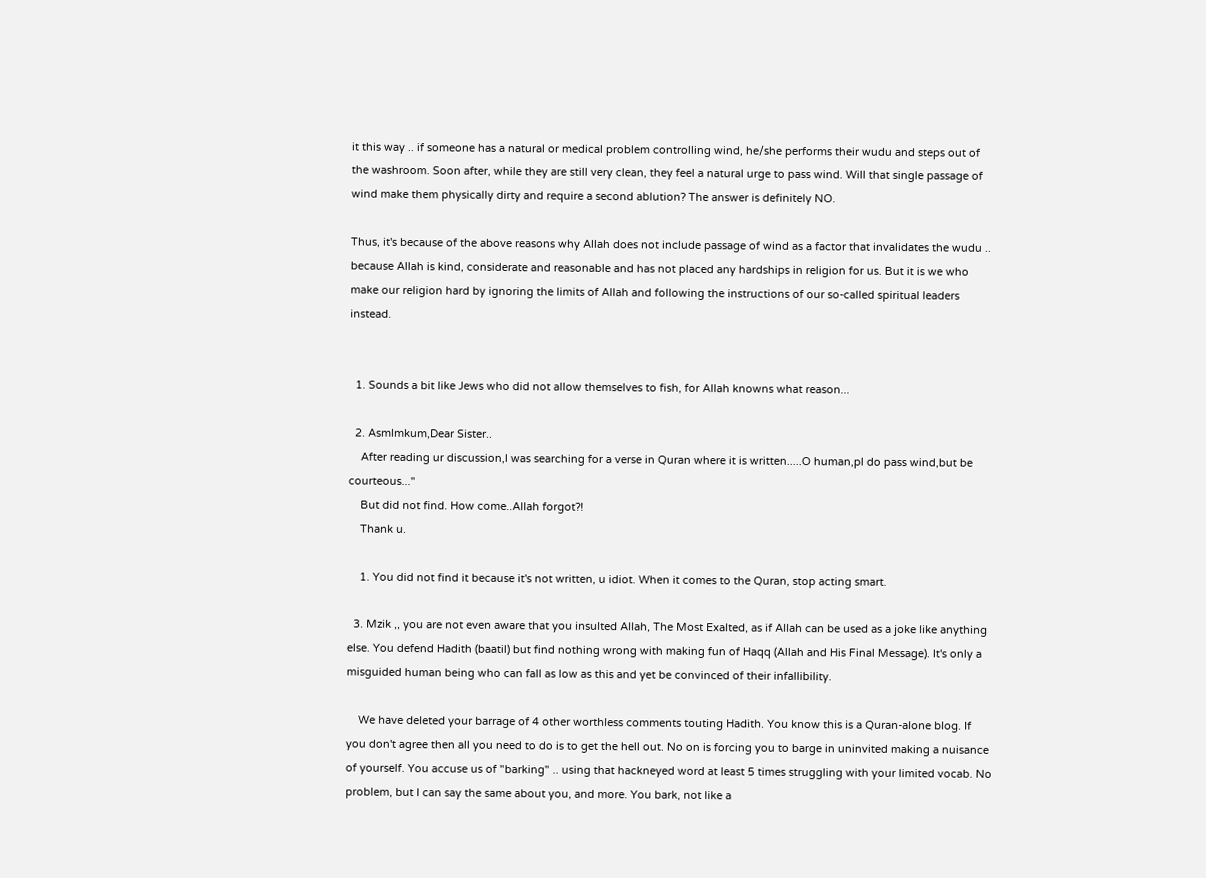it this way .. if someone has a natural or medical problem controlling wind, he/she performs their wudu and steps out of the washroom. Soon after, while they are still very clean, they feel a natural urge to pass wind. Will that single passage of wind make them physically dirty and require a second ablution? The answer is definitely NO.

Thus, it's because of the above reasons why Allah does not include passage of wind as a factor that invalidates the wudu .. because Allah is kind, considerate and reasonable and has not placed any hardships in religion for us. But it is we who make our religion hard by ignoring the limits of Allah and following the instructions of our so-called spiritual leaders instead.


  1. Sounds a bit like Jews who did not allow themselves to fish, for Allah knowns what reason...

  2. Asmlmkum,Dear Sister..
    After reading ur discussion,I was searching for a verse in Quran where it is written.....O human,pl do pass wind,but be courteous..."
    But did not find. How come..Allah forgot?!
    Thank u.

    1. You did not find it because it's not written, u idiot. When it comes to the Quran, stop acting smart.

  3. Mzik ,, you are not even aware that you insulted Allah, The Most Exalted, as if Allah can be used as a joke like anything else. You defend Hadith (baatil) but find nothing wrong with making fun of Haqq (Allah and His Final Message). It's only a misguided human being who can fall as low as this and yet be convinced of their infallibility.

    We have deleted your barrage of 4 other worthless comments touting Hadith. You know this is a Quran-alone blog. If you don't agree then all you need to do is to get the hell out. No on is forcing you to barge in uninvited making a nuisance of yourself. You accuse us of "barking" .. using that hackneyed word at least 5 times struggling with your limited vocab. No problem, but I can say the same about you, and more. You bark, not like a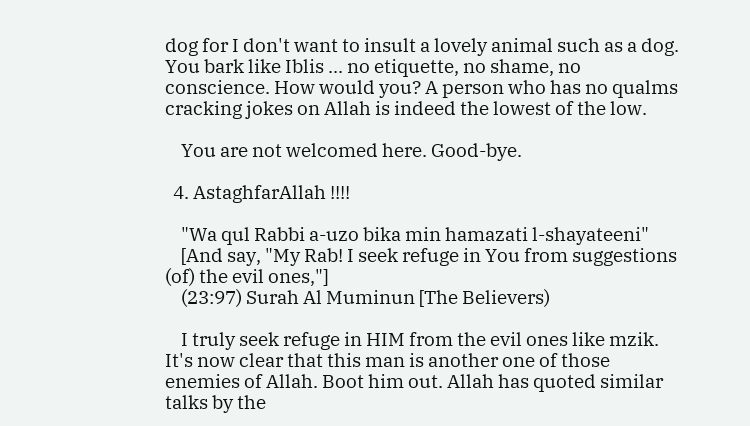dog for I don't want to insult a lovely animal such as a dog. You bark like Iblis ... no etiquette, no shame, no conscience. How would you? A person who has no qualms cracking jokes on Allah is indeed the lowest of the low.

    You are not welcomed here. Good-bye.

  4. AstaghfarAllah !!!!

    "Wa qul Rabbi a-uzo bika min hamazati l-shayateeni"
    [And say, "My Rab! I seek refuge in You from suggestions (of) the evil ones,"]
    (23:97) Surah Al Muminun [The Believers)

    I truly seek refuge in HIM from the evil ones like mzik. It's now clear that this man is another one of those enemies of Allah. Boot him out. Allah has quoted similar talks by the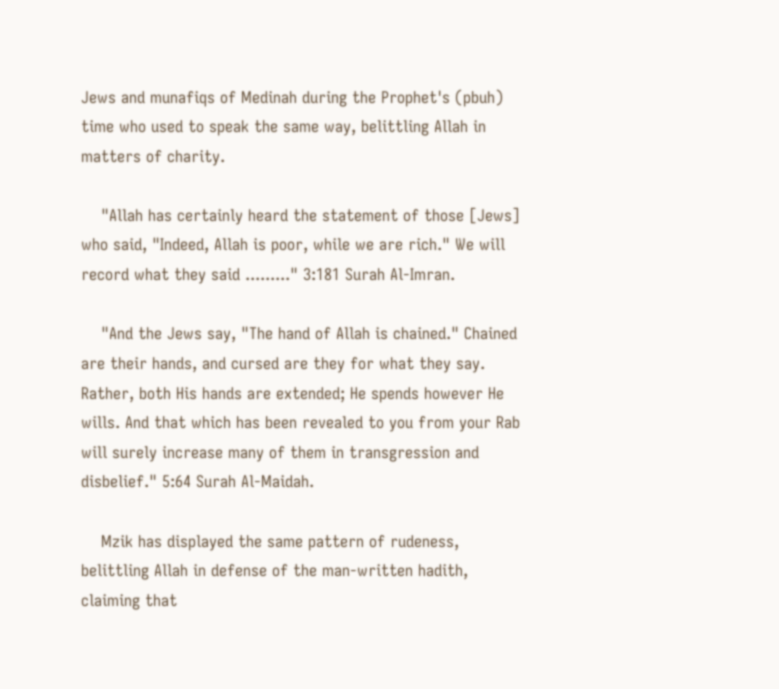Jews and munafiqs of Medinah during the Prophet's (pbuh) time who used to speak the same way, belittling Allah in matters of charity.

    "Allah has certainly heard the statement of those [Jews] who said, "Indeed, Allah is poor, while we are rich." We will record what they said ........." 3:181 Surah Al-Imran.

    "And the Jews say, "The hand of Allah is chained." Chained are their hands, and cursed are they for what they say. Rather, both His hands are extended; He spends however He wills. And that which has been revealed to you from your Rab will surely increase many of them in transgression and disbelief." 5:64 Surah Al-Maidah.

    Mzik has displayed the same pattern of rudeness, belittling Allah in defense of the man-written hadith, claiming that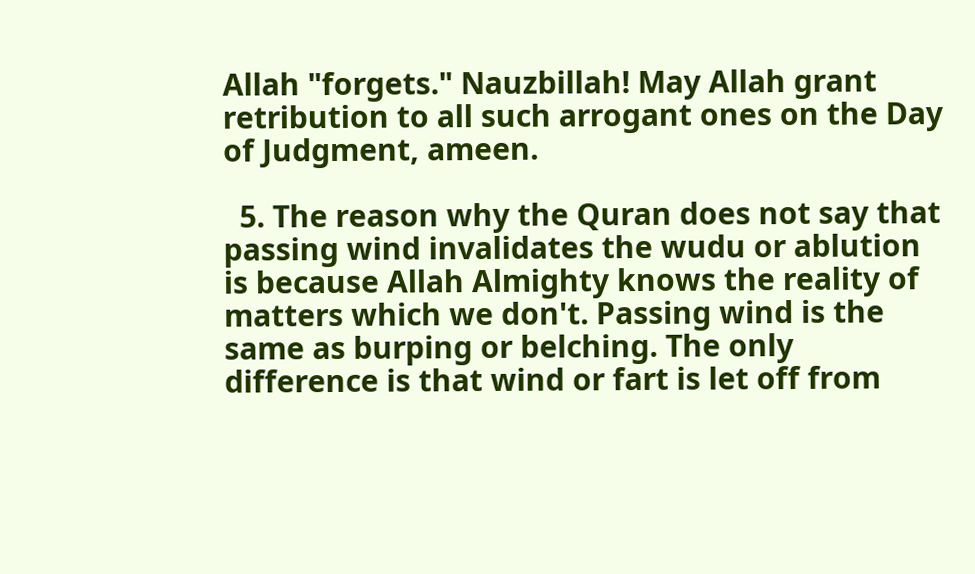Allah "forgets." Nauzbillah! May Allah grant retribution to all such arrogant ones on the Day of Judgment, ameen.

  5. The reason why the Quran does not say that passing wind invalidates the wudu or ablution is because Allah Almighty knows the reality of matters which we don't. Passing wind is the same as burping or belching. The only difference is that wind or fart is let off from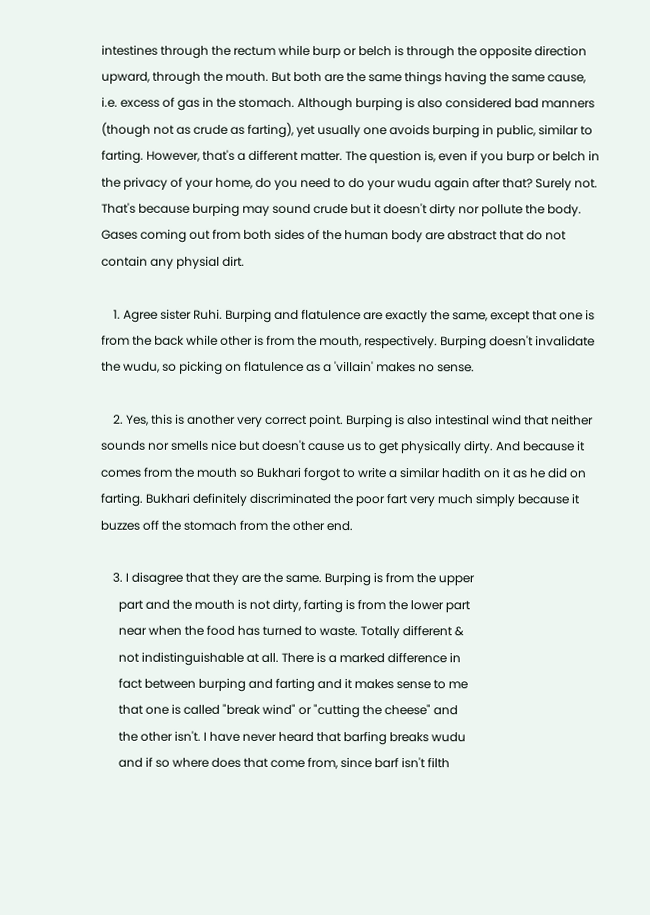intestines through the rectum while burp or belch is through the opposite direction upward, through the mouth. But both are the same things having the same cause, i.e. excess of gas in the stomach. Although burping is also considered bad manners (though not as crude as farting), yet usually one avoids burping in public, similar to farting. However, that's a different matter. The question is, even if you burp or belch in the privacy of your home, do you need to do your wudu again after that? Surely not. That's because burping may sound crude but it doesn't dirty nor pollute the body. Gases coming out from both sides of the human body are abstract that do not contain any physial dirt.

    1. Agree sister Ruhi. Burping and flatulence are exactly the same, except that one is from the back while other is from the mouth, respectively. Burping doesn't invalidate the wudu, so picking on flatulence as a 'villain' makes no sense.

    2. Yes, this is another very correct point. Burping is also intestinal wind that neither sounds nor smells nice but doesn't cause us to get physically dirty. And because it comes from the mouth so Bukhari forgot to write a similar hadith on it as he did on farting. Bukhari definitely discriminated the poor fart very much simply because it buzzes off the stomach from the other end.

    3. I disagree that they are the same. Burping is from the upper
      part and the mouth is not dirty, farting is from the lower part
      near when the food has turned to waste. Totally different &
      not indistinguishable at all. There is a marked difference in
      fact between burping and farting and it makes sense to me
      that one is called "break wind" or "cutting the cheese" and
      the other isn't. I have never heard that barfing breaks wudu
      and if so where does that come from, since barf isn't filth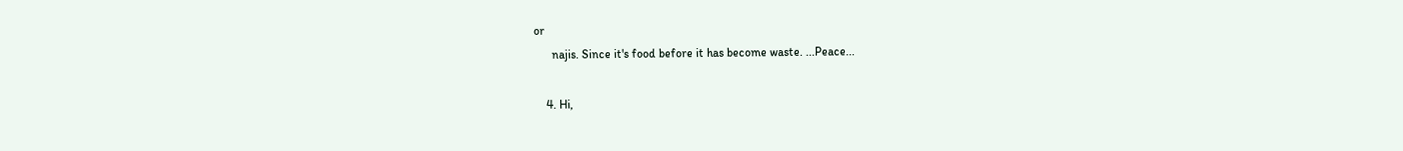or
      najis. Since it's food before it has become waste. ...Peace...

    4. Hi,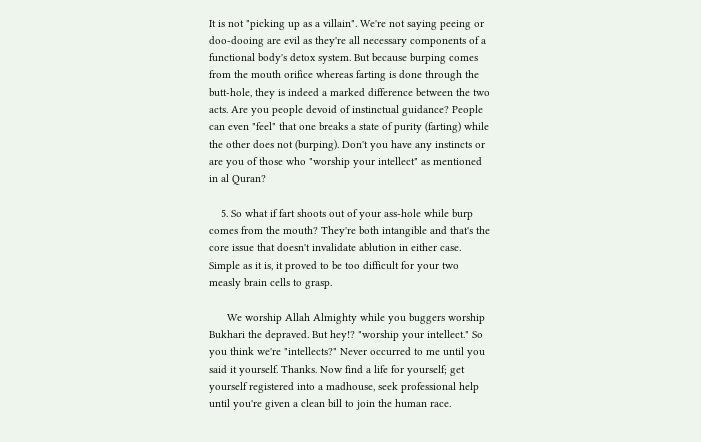It is not "picking up as a villain". We're not saying peeing or doo-dooing are evil as they're all necessary components of a functional body's detox system. But because burping comes from the mouth orifice whereas farting is done through the butt-hole, they is indeed a marked difference between the two acts. Are you people devoid of instinctual guidance? People can even "feel" that one breaks a state of purity (farting) while the other does not (burping). Don't you have any instincts or are you of those who "worship your intellect" as mentioned in al Quran?

    5. So what if fart shoots out of your ass-hole while burp comes from the mouth? They're both intangible and that's the core issue that doesn't invalidate ablution in either case. Simple as it is, it proved to be too difficult for your two measly brain cells to grasp.

      We worship Allah Almighty while you buggers worship Bukhari the depraved. But hey!? "worship your intellect." So you think we're "intellects?" Never occurred to me until you said it yourself. Thanks. Now find a life for yourself; get yourself registered into a madhouse, seek professional help until you're given a clean bill to join the human race.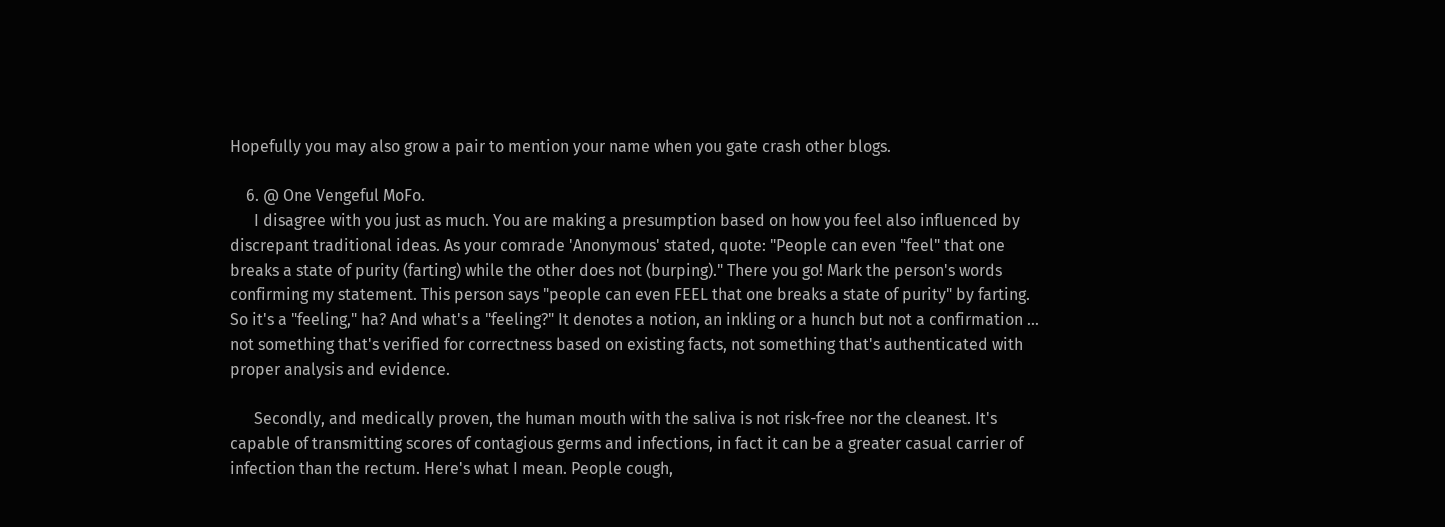Hopefully you may also grow a pair to mention your name when you gate crash other blogs.

    6. @ One Vengeful MoFo.
      I disagree with you just as much. You are making a presumption based on how you feel also influenced by discrepant traditional ideas. As your comrade 'Anonymous' stated, quote: "People can even "feel" that one breaks a state of purity (farting) while the other does not (burping)." There you go! Mark the person's words confirming my statement. This person says "people can even FEEL that one breaks a state of purity" by farting. So it's a "feeling," ha? And what's a "feeling?" It denotes a notion, an inkling or a hunch but not a confirmation ... not something that's verified for correctness based on existing facts, not something that's authenticated with proper analysis and evidence.

      Secondly, and medically proven, the human mouth with the saliva is not risk-free nor the cleanest. It's capable of transmitting scores of contagious germs and infections, in fact it can be a greater casual carrier of infection than the rectum. Here's what I mean. People cough,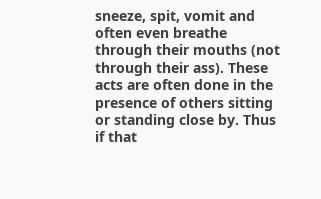sneeze, spit, vomit and often even breathe through their mouths (not through their ass). These acts are often done in the presence of others sitting or standing close by. Thus if that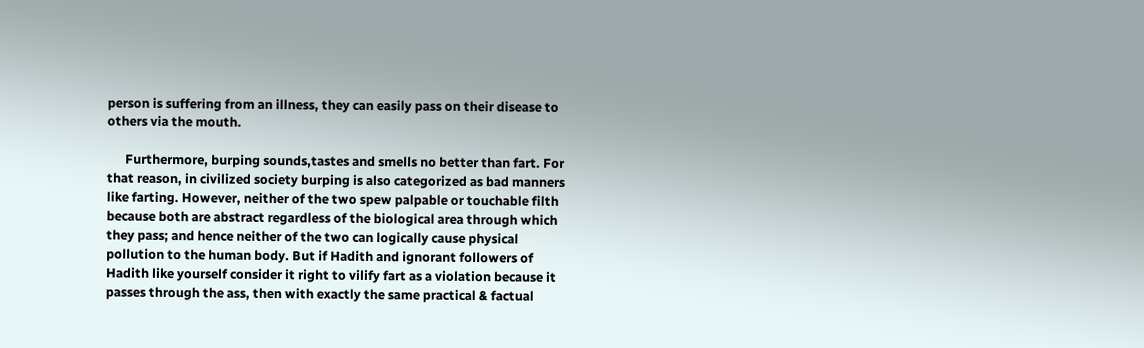person is suffering from an illness, they can easily pass on their disease to others via the mouth.

      Furthermore, burping sounds,tastes and smells no better than fart. For that reason, in civilized society burping is also categorized as bad manners like farting. However, neither of the two spew palpable or touchable filth because both are abstract regardless of the biological area through which they pass; and hence neither of the two can logically cause physical pollution to the human body. But if Hadith and ignorant followers of Hadith like yourself consider it right to vilify fart as a violation because it passes through the ass, then with exactly the same practical & factual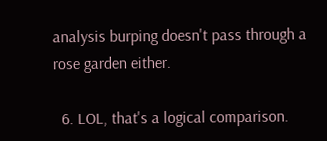analysis burping doesn't pass through a rose garden either.

  6. LOL, that's a logical comparison.